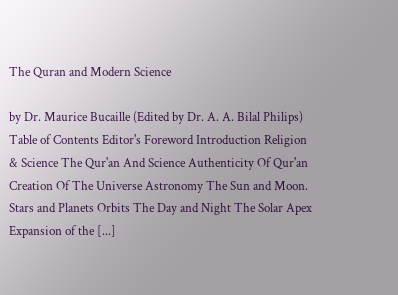The Quran and Modern Science

by Dr. Maurice Bucaille (Edited by Dr. A. A. Bilal Philips) Table of Contents Editor's Foreword Introduction Religion & Science The Qur'an And Science Authenticity Of Qur'an Creation Of The Universe Astronomy The Sun and Moon. Stars and Planets Orbits The Day and Night The Solar Apex Expansion of the [...]